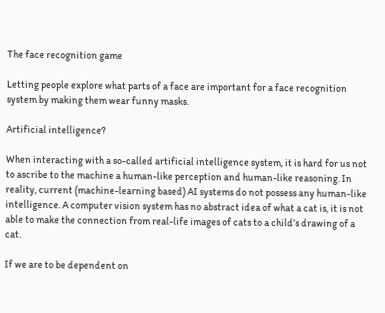The face recognition game

Letting people explore what parts of a face are important for a face recognition system by making them wear funny masks.

Artificial intelligence?

When interacting with a so-called artificial intelligence system, it is hard for us not to ascribe to the machine a human-like perception and human-like reasoning. In reality, current (machine-learning based) AI systems do not possess any human-like intelligence. A computer vision system has no abstract idea of what a cat is, it is not able to make the connection from real-life images of cats to a child’s drawing of a cat.

If we are to be dependent on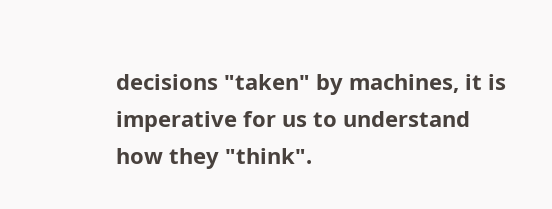decisions "taken" by machines, it is imperative for us to understand how they "think".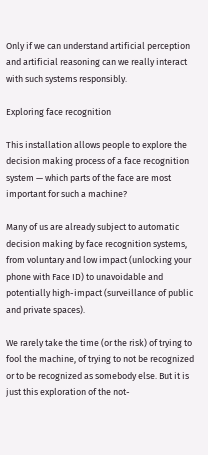Only if we can understand artificial perception and artificial reasoning can we really interact with such systems responsibly.

Exploring face recognition

This installation allows people to explore the decision making process of a face recognition system — which parts of the face are most important for such a machine?

Many of us are already subject to automatic decision making by face recognition systems, from voluntary and low impact (unlocking your phone with Face ID) to unavoidable and potentially high-impact (surveillance of public and private spaces).

We rarely take the time (or the risk) of trying to fool the machine, of trying to not be recognized or to be recognized as somebody else. But it is just this exploration of the not-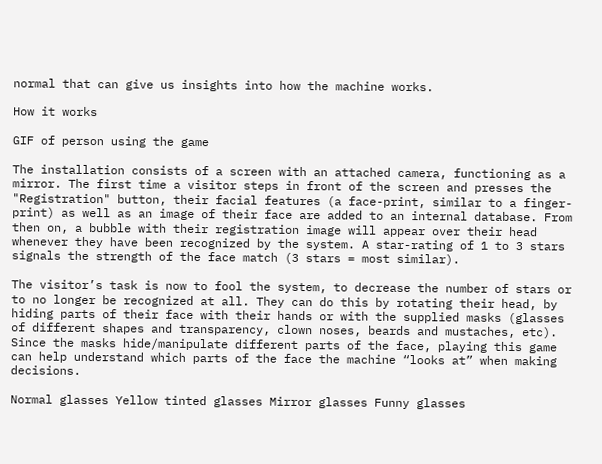normal that can give us insights into how the machine works.

How it works

GIF of person using the game

The installation consists of a screen with an attached camera, functioning as a mirror. The first time a visitor steps in front of the screen and presses the "Registration" button, their facial features (a face-print, similar to a finger-print) as well as an image of their face are added to an internal database. From then on, a bubble with their registration image will appear over their head whenever they have been recognized by the system. A star-rating of 1 to 3 stars signals the strength of the face match (3 stars = most similar).

The visitor’s task is now to fool the system, to decrease the number of stars or to no longer be recognized at all. They can do this by rotating their head, by hiding parts of their face with their hands or with the supplied masks (glasses of different shapes and transparency, clown noses, beards and mustaches, etc). Since the masks hide/manipulate different parts of the face, playing this game can help understand which parts of the face the machine “looks at” when making decisions.

Normal glasses Yellow tinted glasses Mirror glasses Funny glasses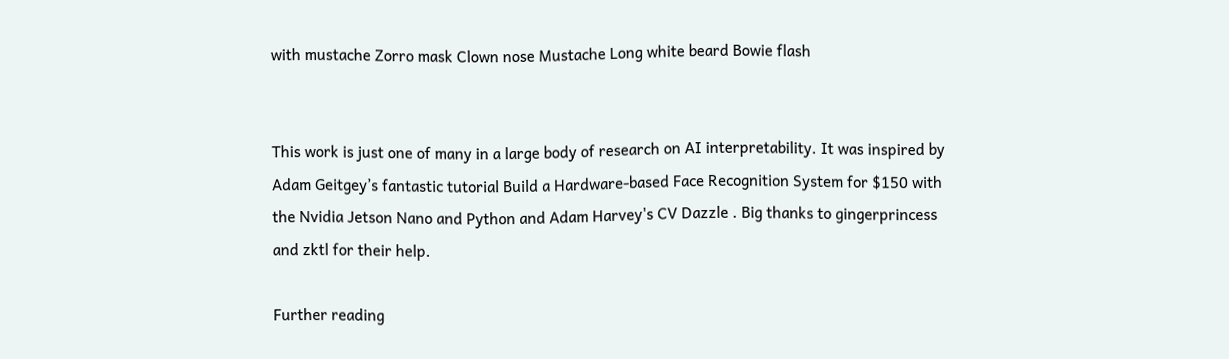with mustache Zorro mask Clown nose Mustache Long white beard Bowie flash


This work is just one of many in a large body of research on AI interpretability. It was inspired by Adam Geitgey’s fantastic tutorial Build a Hardware-based Face Recognition System for $150 with the Nvidia Jetson Nano and Python and Adam Harvey's CV Dazzle . Big thanks to gingerprincess and zktl for their help.

Further reading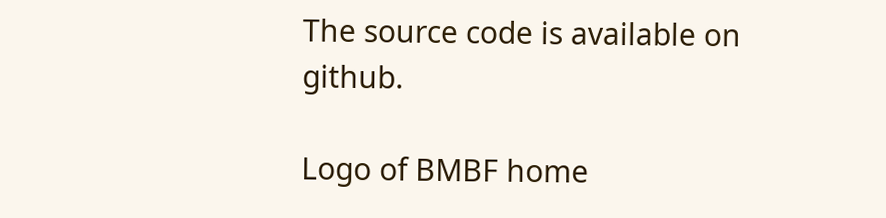The source code is available on github.

Logo of BMBF home